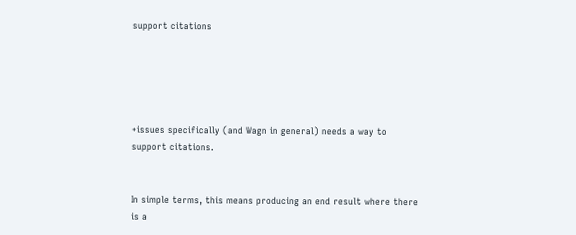support citations





+issues specifically (and Wagn in general) needs a way to support citations.


In simple terms, this means producing an end result where there is a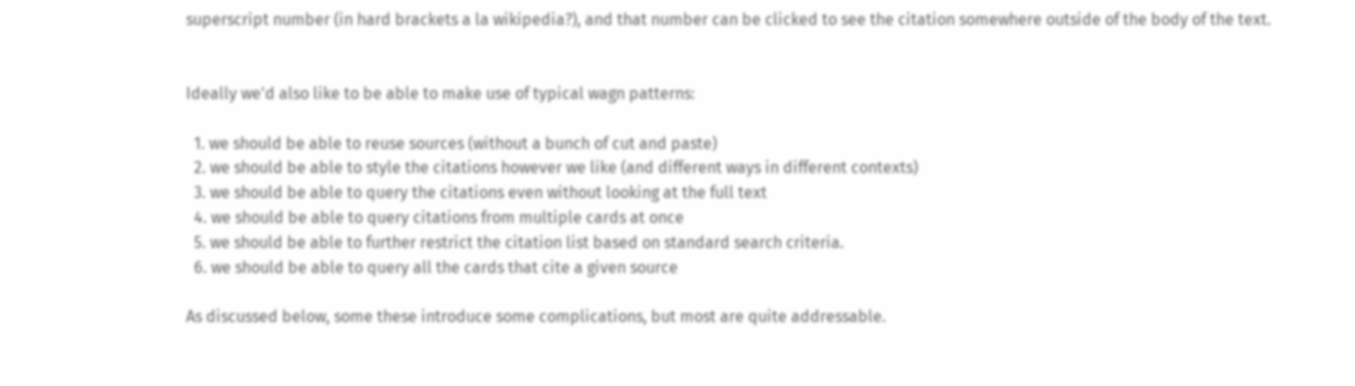superscript number (in hard brackets a la wikipedia?), and that number can be clicked to see the citation somewhere outside of the body of the text.


Ideally we'd also like to be able to make use of typical wagn patterns:

  1. we should be able to reuse sources (without a bunch of cut and paste)
  2. we should be able to style the citations however we like (and different ways in different contexts)
  3. we should be able to query the citations even without looking at the full text
  4. we should be able to query citations from multiple cards at once
  5. we should be able to further restrict the citation list based on standard search criteria.
  6. we should be able to query all the cards that cite a given source

As discussed below, some these introduce some complications, but most are quite addressable.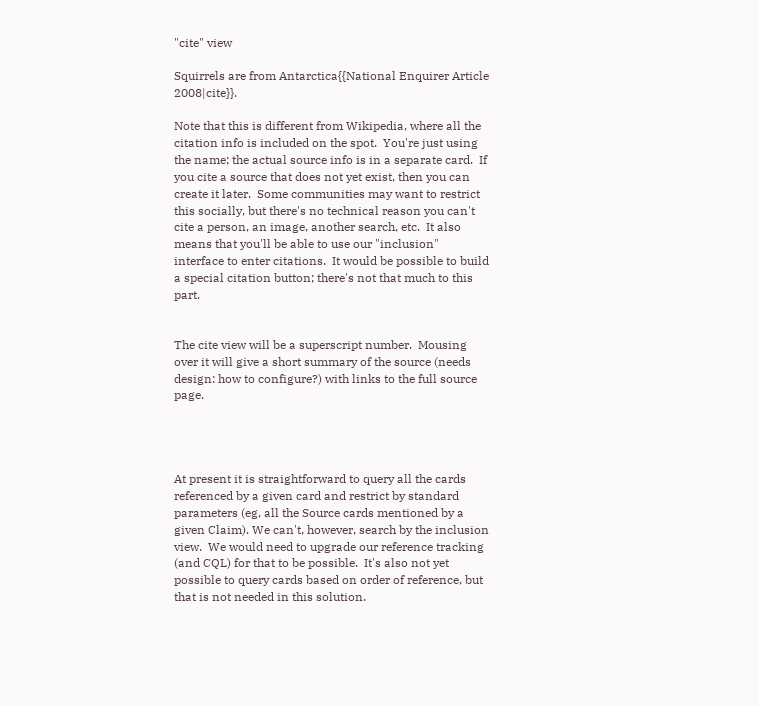"cite" view

Squirrels are from Antarctica{{National Enquirer Article 2008|cite}}.

Note that this is different from Wikipedia, where all the citation info is included on the spot.  You're just using the name; the actual source info is in a separate card.  If you cite a source that does not yet exist, then you can create it later.  Some communities may want to restrict this socially, but there's no technical reason you can't cite a person, an image, another search, etc.  It also means that you'll be able to use our "inclusion" interface to enter citations.  It would be possible to build a special citation button; there's not that much to this part.


The cite view will be a superscript number.  Mousing over it will give a short summary of the source (needs design: how to configure?) with links to the full source page.




At present it is straightforward to query all the cards referenced by a given card and restrict by standard parameters (eg, all the Source cards mentioned by a given Claim). We can't, however, search by the inclusion view.  We would need to upgrade our reference tracking (and CQL) for that to be possible.  It's also not yet possible to query cards based on order of reference, but that is not needed in this solution.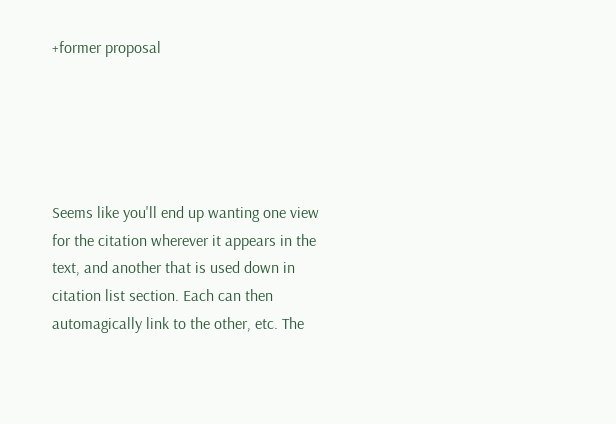+former proposal





Seems like you'll end up wanting one view for the citation wherever it appears in the text, and another that is used down in citation list section. Each can then automagically link to the other, etc. The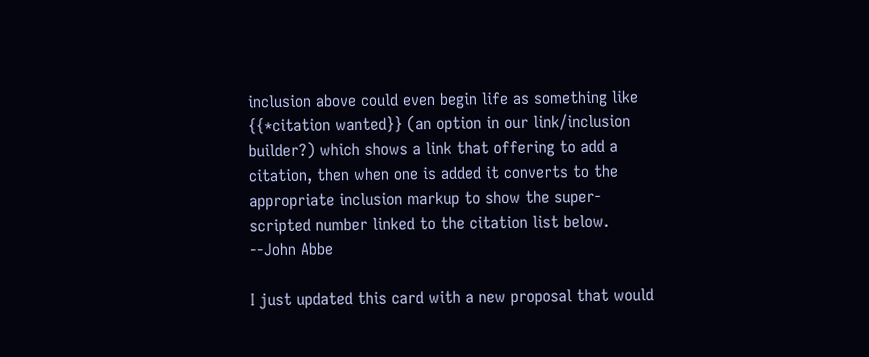inclusion above could even begin life as something like {{*citation wanted}} (an option in our link/inclusion builder?) which shows a link that offering to add a citation, then when one is added it converts to the appropriate inclusion markup to show the super-scripted number linked to the citation list below. --John Abbe

I just updated this card with a new proposal that would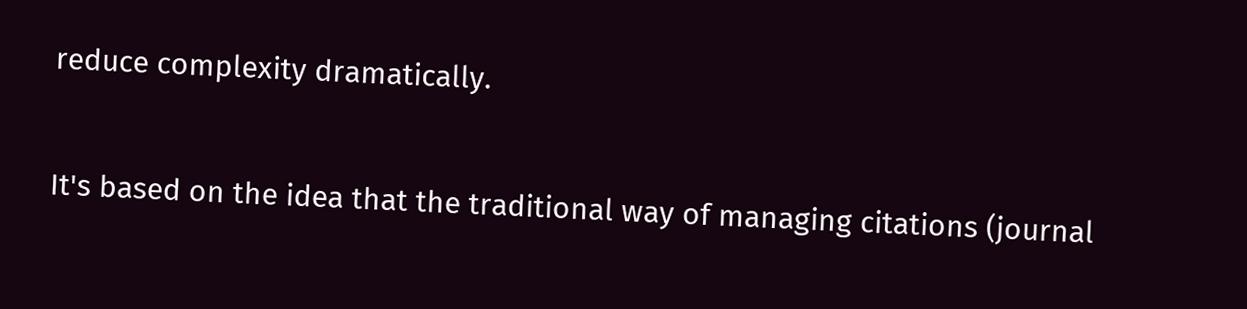reduce complexity dramatically.


It's based on the idea that the traditional way of managing citations (journal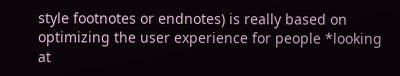style footnotes or endnotes) is really based on optimizing the user experience for people *looking at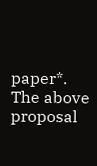paper*. The above proposal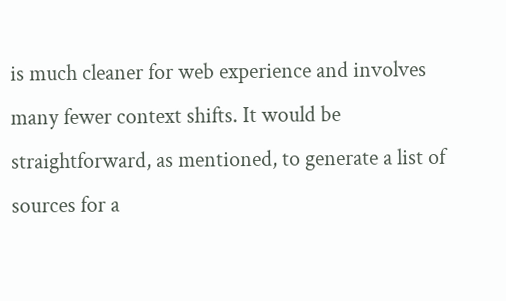is much cleaner for web experience and involves many fewer context shifts. It would be straightforward, as mentioned, to generate a list of sources for a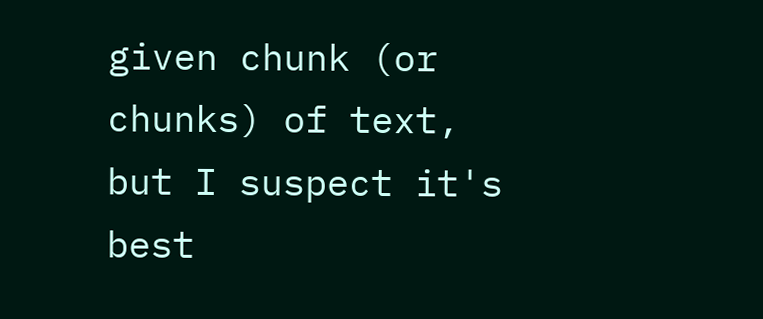given chunk (or chunks) of text, but I suspect it's best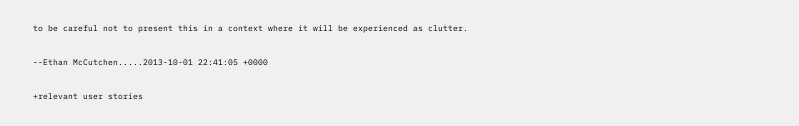to be careful not to present this in a context where it will be experienced as clutter.

--Ethan McCutchen.....2013-10-01 22:41:05 +0000

+relevant user stories